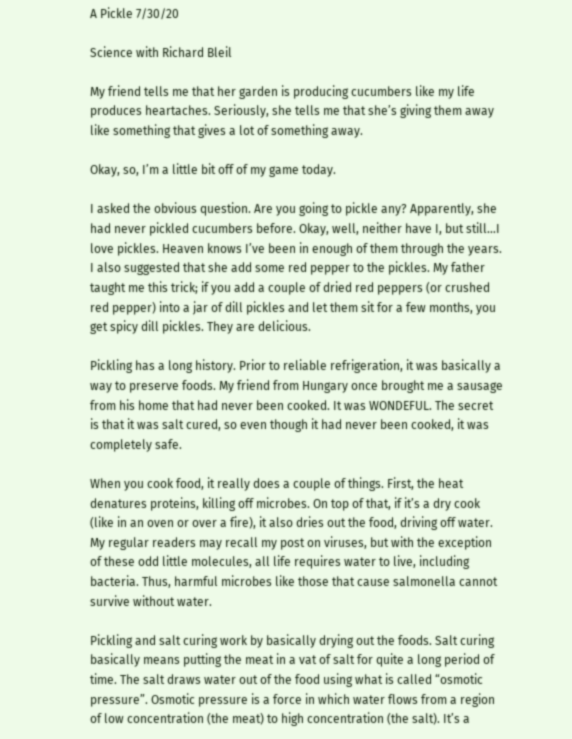A Pickle 7/30/20

Science with Richard Bleil

My friend tells me that her garden is producing cucumbers like my life produces heartaches. Seriously, she tells me that she’s giving them away like something that gives a lot of something away.

Okay, so, I’m a little bit off of my game today.

I asked the obvious question. Are you going to pickle any? Apparently, she had never pickled cucumbers before. Okay, well, neither have I, but still…I love pickles. Heaven knows I’ve been in enough of them through the years. I also suggested that she add some red pepper to the pickles. My father taught me this trick; if you add a couple of dried red peppers (or crushed red pepper) into a jar of dill pickles and let them sit for a few months, you get spicy dill pickles. They are delicious.

Pickling has a long history. Prior to reliable refrigeration, it was basically a way to preserve foods. My friend from Hungary once brought me a sausage from his home that had never been cooked. It was WONDEFUL. The secret is that it was salt cured, so even though it had never been cooked, it was completely safe.

When you cook food, it really does a couple of things. First, the heat denatures proteins, killing off microbes. On top of that, if it’s a dry cook (like in an oven or over a fire), it also dries out the food, driving off water. My regular readers may recall my post on viruses, but with the exception of these odd little molecules, all life requires water to live, including bacteria. Thus, harmful microbes like those that cause salmonella cannot survive without water.

Pickling and salt curing work by basically drying out the foods. Salt curing basically means putting the meat in a vat of salt for quite a long period of time. The salt draws water out of the food using what is called “osmotic pressure”. Osmotic pressure is a force in which water flows from a region of low concentration (the meat) to high concentration (the salt). It’s a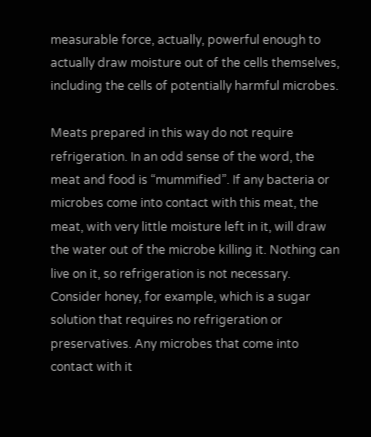measurable force, actually, powerful enough to actually draw moisture out of the cells themselves, including the cells of potentially harmful microbes.

Meats prepared in this way do not require refrigeration. In an odd sense of the word, the meat and food is “mummified”. If any bacteria or microbes come into contact with this meat, the meat, with very little moisture left in it, will draw the water out of the microbe killing it. Nothing can live on it, so refrigeration is not necessary. Consider honey, for example, which is a sugar solution that requires no refrigeration or preservatives. Any microbes that come into contact with it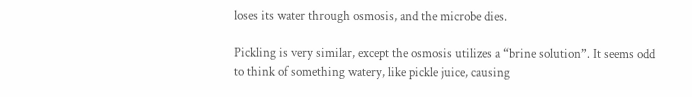loses its water through osmosis, and the microbe dies.

Pickling is very similar, except the osmosis utilizes a “brine solution”. It seems odd to think of something watery, like pickle juice, causing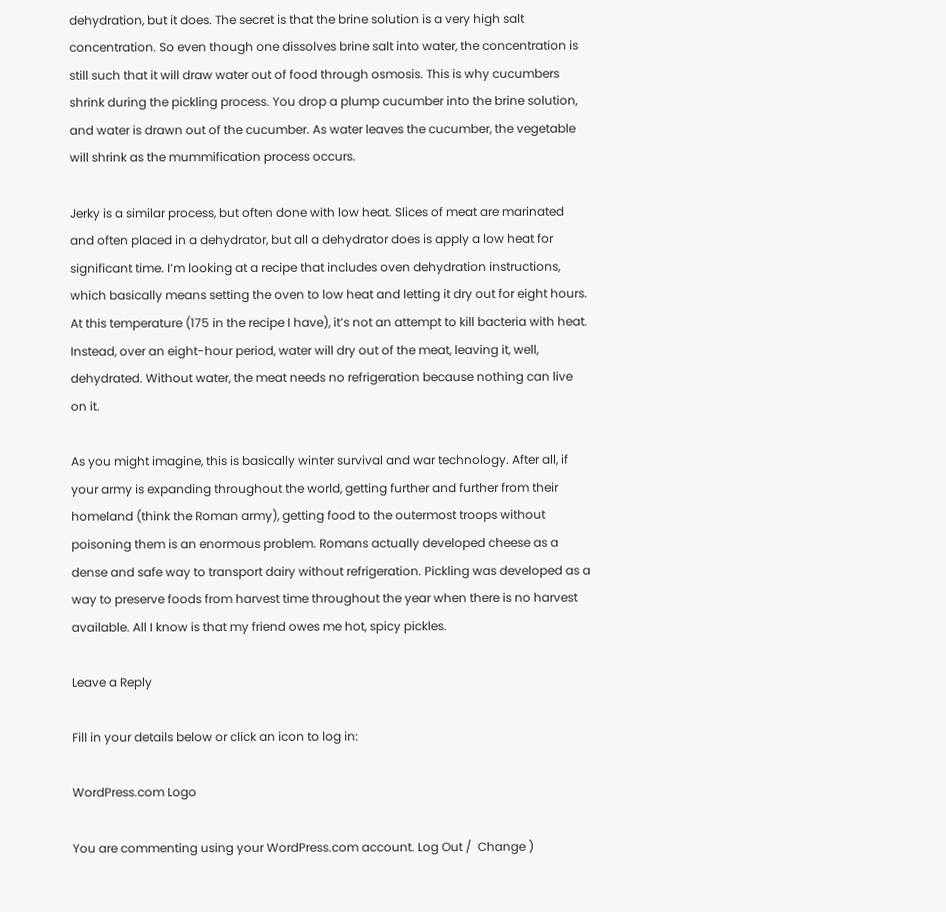dehydration, but it does. The secret is that the brine solution is a very high salt concentration. So even though one dissolves brine salt into water, the concentration is still such that it will draw water out of food through osmosis. This is why cucumbers shrink during the pickling process. You drop a plump cucumber into the brine solution, and water is drawn out of the cucumber. As water leaves the cucumber, the vegetable will shrink as the mummification process occurs.

Jerky is a similar process, but often done with low heat. Slices of meat are marinated and often placed in a dehydrator, but all a dehydrator does is apply a low heat for significant time. I’m looking at a recipe that includes oven dehydration instructions, which basically means setting the oven to low heat and letting it dry out for eight hours. At this temperature (175 in the recipe I have), it’s not an attempt to kill bacteria with heat. Instead, over an eight-hour period, water will dry out of the meat, leaving it, well, dehydrated. Without water, the meat needs no refrigeration because nothing can live on it.

As you might imagine, this is basically winter survival and war technology. After all, if your army is expanding throughout the world, getting further and further from their homeland (think the Roman army), getting food to the outermost troops without poisoning them is an enormous problem. Romans actually developed cheese as a dense and safe way to transport dairy without refrigeration. Pickling was developed as a way to preserve foods from harvest time throughout the year when there is no harvest available. All I know is that my friend owes me hot, spicy pickles.

Leave a Reply

Fill in your details below or click an icon to log in:

WordPress.com Logo

You are commenting using your WordPress.com account. Log Out /  Change )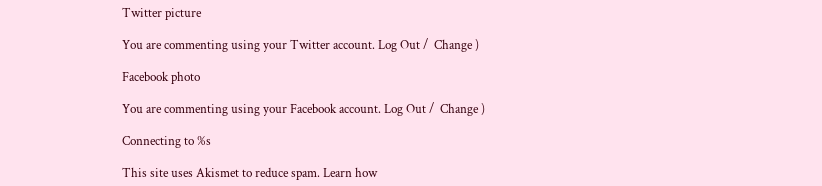Twitter picture

You are commenting using your Twitter account. Log Out /  Change )

Facebook photo

You are commenting using your Facebook account. Log Out /  Change )

Connecting to %s

This site uses Akismet to reduce spam. Learn how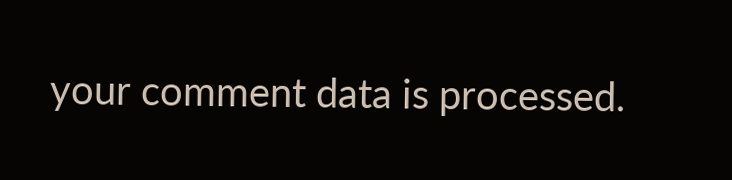your comment data is processed.